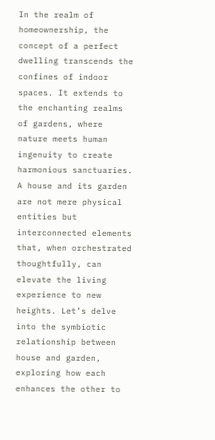In the realm of homeownership, the concept of a perfect dwelling transcends the confines of indoor spaces. It extends to the enchanting realms of gardens, where nature meets human ingenuity to create harmonious sanctuaries. A house and its garden are not mere physical entities but interconnected elements that, when orchestrated thoughtfully, can elevate the living experience to new heights. Let’s delve into the symbiotic relationship between house and garden, exploring how each enhances the other to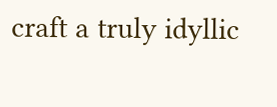craft a truly idyllic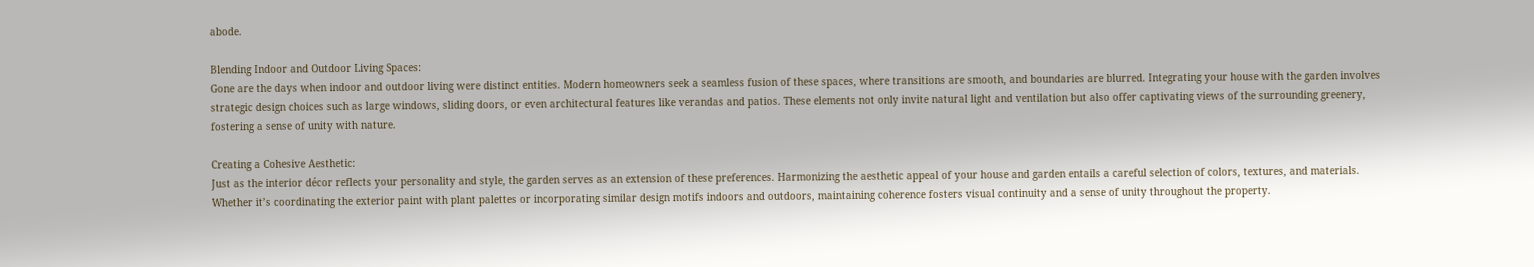abode.

Blending Indoor and Outdoor Living Spaces:
Gone are the days when indoor and outdoor living were distinct entities. Modern homeowners seek a seamless fusion of these spaces, where transitions are smooth, and boundaries are blurred. Integrating your house with the garden involves strategic design choices such as large windows, sliding doors, or even architectural features like verandas and patios. These elements not only invite natural light and ventilation but also offer captivating views of the surrounding greenery, fostering a sense of unity with nature.

Creating a Cohesive Aesthetic:
Just as the interior décor reflects your personality and style, the garden serves as an extension of these preferences. Harmonizing the aesthetic appeal of your house and garden entails a careful selection of colors, textures, and materials. Whether it’s coordinating the exterior paint with plant palettes or incorporating similar design motifs indoors and outdoors, maintaining coherence fosters visual continuity and a sense of unity throughout the property.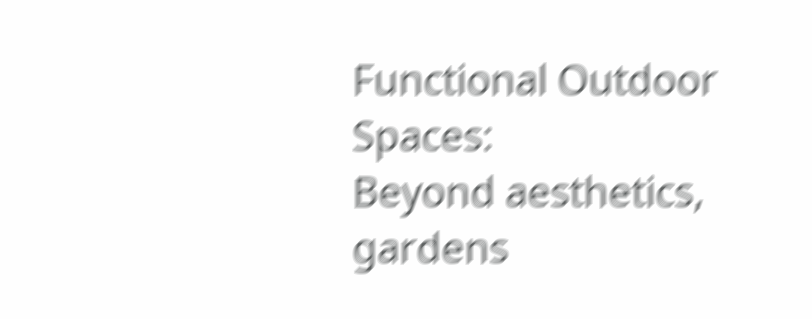Functional Outdoor Spaces:
Beyond aesthetics, gardens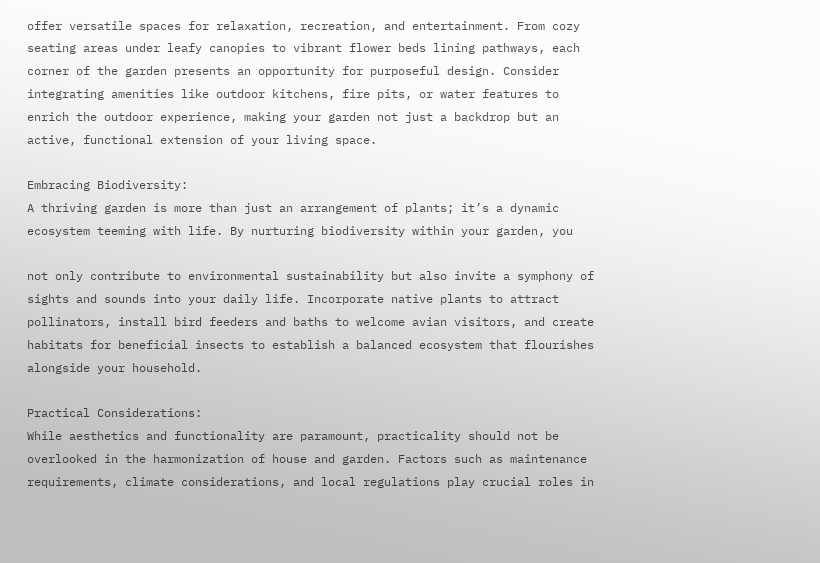offer versatile spaces for relaxation, recreation, and entertainment. From cozy seating areas under leafy canopies to vibrant flower beds lining pathways, each corner of the garden presents an opportunity for purposeful design. Consider integrating amenities like outdoor kitchens, fire pits, or water features to enrich the outdoor experience, making your garden not just a backdrop but an active, functional extension of your living space.

Embracing Biodiversity:
A thriving garden is more than just an arrangement of plants; it’s a dynamic ecosystem teeming with life. By nurturing biodiversity within your garden, you

not only contribute to environmental sustainability but also invite a symphony of sights and sounds into your daily life. Incorporate native plants to attract pollinators, install bird feeders and baths to welcome avian visitors, and create habitats for beneficial insects to establish a balanced ecosystem that flourishes alongside your household.

Practical Considerations:
While aesthetics and functionality are paramount, practicality should not be overlooked in the harmonization of house and garden. Factors such as maintenance requirements, climate considerations, and local regulations play crucial roles in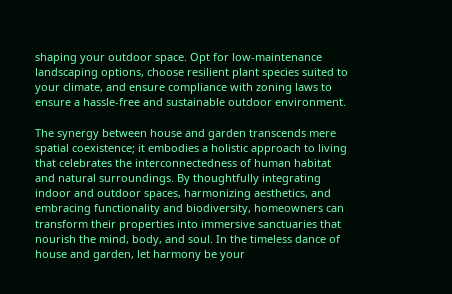shaping your outdoor space. Opt for low-maintenance landscaping options, choose resilient plant species suited to your climate, and ensure compliance with zoning laws to ensure a hassle-free and sustainable outdoor environment.

The synergy between house and garden transcends mere spatial coexistence; it embodies a holistic approach to living that celebrates the interconnectedness of human habitat and natural surroundings. By thoughtfully integrating indoor and outdoor spaces, harmonizing aesthetics, and embracing functionality and biodiversity, homeowners can transform their properties into immersive sanctuaries that nourish the mind, body, and soul. In the timeless dance of house and garden, let harmony be your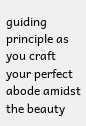guiding principle as you craft your perfect abode amidst the beauty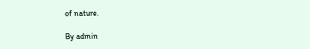of nature.

By admin